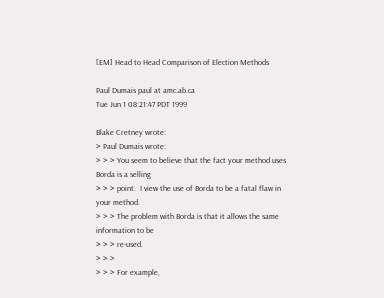[EM] Head to Head Comparison of Election Methods

Paul Dumais paul at amc.ab.ca
Tue Jun 1 08:21:47 PDT 1999

Blake Cretney wrote:
> Paul Dumais wrote:
> > > You seem to believe that the fact your method uses Borda is a selling
> > > point.  I view the use of Borda to be a fatal flaw in your method.
> > > The problem with Borda is that it allows the same information to be
> > > re-used.
> > >
> > > For example,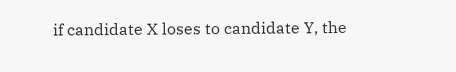if candidate X loses to candidate Y, the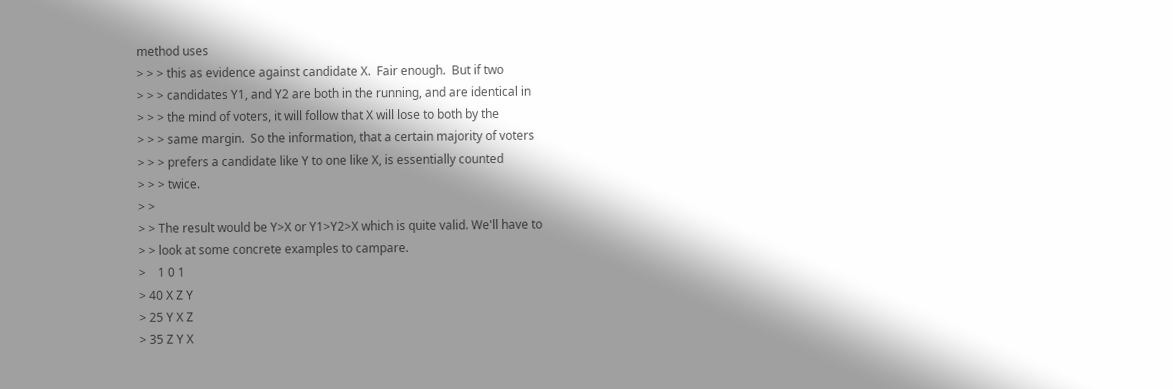method uses
> > > this as evidence against candidate X.  Fair enough.  But if two
> > > candidates Y1, and Y2 are both in the running, and are identical in
> > > the mind of voters, it will follow that X will lose to both by the
> > > same margin.  So the information, that a certain majority of voters
> > > prefers a candidate like Y to one like X, is essentially counted
> > > twice.
> >
> > The result would be Y>X or Y1>Y2>X which is quite valid. We'll have to
> > look at some concrete examples to campare.
>    1 0 1
> 40 X Z Y
> 25 Y X Z
> 35 Z Y X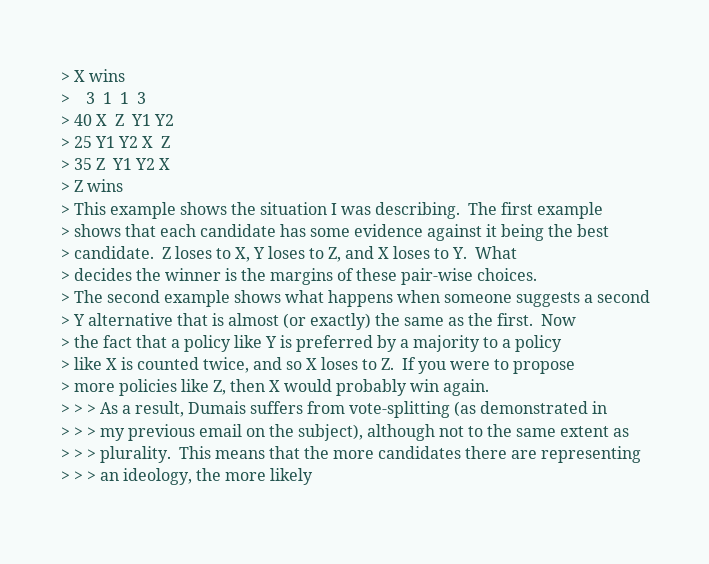> X wins
>    3  1  1  3
> 40 X  Z  Y1 Y2
> 25 Y1 Y2 X  Z
> 35 Z  Y1 Y2 X
> Z wins
> This example shows the situation I was describing.  The first example
> shows that each candidate has some evidence against it being the best
> candidate.  Z loses to X, Y loses to Z, and X loses to Y.  What
> decides the winner is the margins of these pair-wise choices.
> The second example shows what happens when someone suggests a second
> Y alternative that is almost (or exactly) the same as the first.  Now
> the fact that a policy like Y is preferred by a majority to a policy
> like X is counted twice, and so X loses to Z.  If you were to propose
> more policies like Z, then X would probably win again.
> > > As a result, Dumais suffers from vote-splitting (as demonstrated in
> > > my previous email on the subject), although not to the same extent as
> > > plurality.  This means that the more candidates there are representing
> > > an ideology, the more likely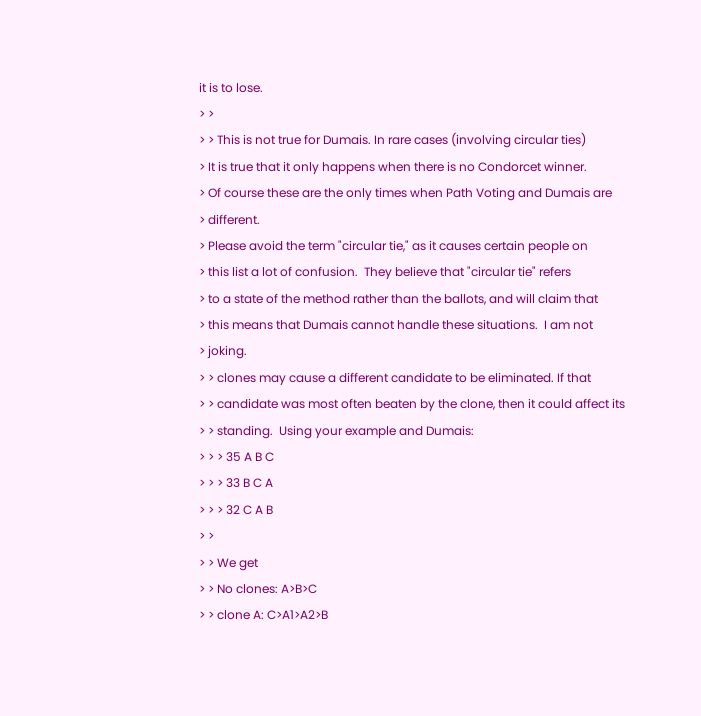it is to lose.
> >
> > This is not true for Dumais. In rare cases (involving circular ties)
> It is true that it only happens when there is no Condorcet winner.
> Of course these are the only times when Path Voting and Dumais are
> different.
> Please avoid the term "circular tie," as it causes certain people on
> this list a lot of confusion.  They believe that "circular tie" refers
> to a state of the method rather than the ballots, and will claim that
> this means that Dumais cannot handle these situations.  I am not
> joking.
> > clones may cause a different candidate to be eliminated. If that
> > candidate was most often beaten by the clone, then it could affect its
> > standing.  Using your example and Dumais:
> > > 35 A B C
> > > 33 B C A
> > > 32 C A B
> >
> > We get
> > No clones: A>B>C
> > clone A: C>A1>A2>B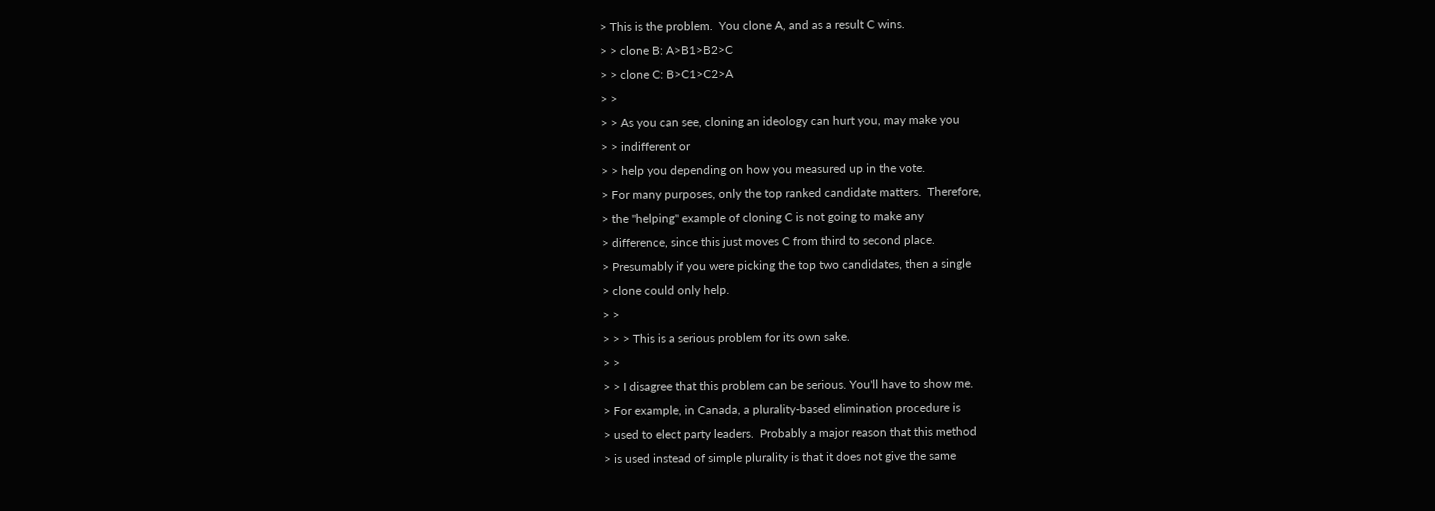> This is the problem.  You clone A, and as a result C wins.
> > clone B: A>B1>B2>C
> > clone C: B>C1>C2>A
> >
> > As you can see, cloning an ideology can hurt you, may make you
> > indifferent or
> > help you depending on how you measured up in the vote.
> For many purposes, only the top ranked candidate matters.  Therefore,
> the "helping" example of cloning C is not going to make any
> difference, since this just moves C from third to second place.
> Presumably if you were picking the top two candidates, then a single
> clone could only help.
> >
> > > This is a serious problem for its own sake.
> >
> > I disagree that this problem can be serious. You'll have to show me.
> For example, in Canada, a plurality-based elimination procedure is
> used to elect party leaders.  Probably a major reason that this method
> is used instead of simple plurality is that it does not give the same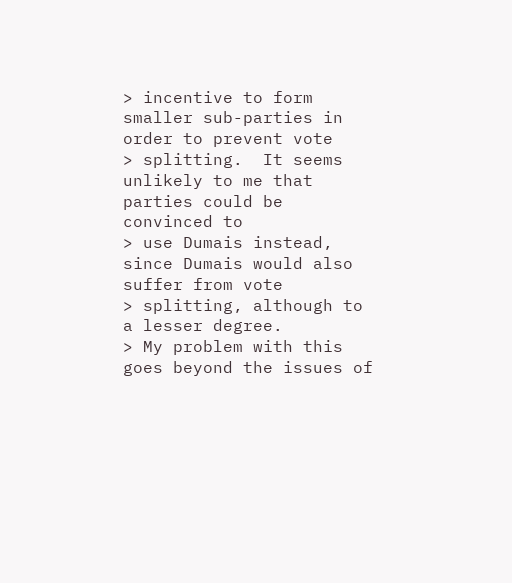> incentive to form smaller sub-parties in order to prevent vote
> splitting.  It seems unlikely to me that parties could be convinced to
> use Dumais instead, since Dumais would also suffer from vote
> splitting, although to a lesser degree.
> My problem with this goes beyond the issues of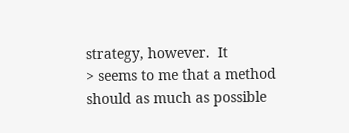strategy, however.  It
> seems to me that a method should as much as possible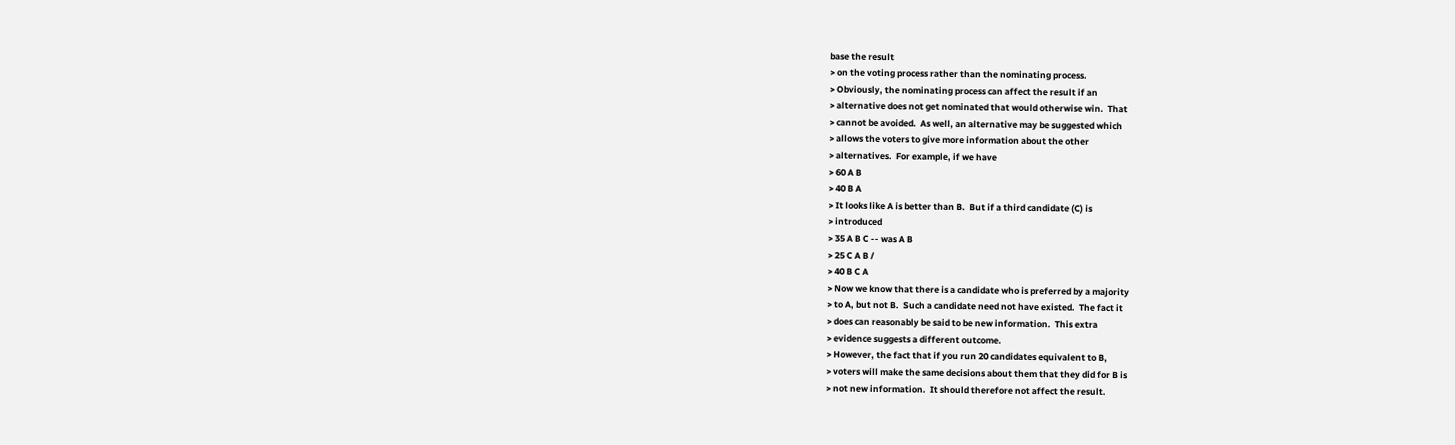base the result
> on the voting process rather than the nominating process.
> Obviously, the nominating process can affect the result if an
> alternative does not get nominated that would otherwise win.  That
> cannot be avoided.  As well, an alternative may be suggested which
> allows the voters to give more information about the other
> alternatives.  For example, if we have
> 60 A B
> 40 B A
> It looks like A is better than B.  But if a third candidate (C) is
> introduced
> 35 A B C -- was A B
> 25 C A B /
> 40 B C A
> Now we know that there is a candidate who is preferred by a majority
> to A, but not B.  Such a candidate need not have existed.  The fact it
> does can reasonably be said to be new information.  This extra
> evidence suggests a different outcome.
> However, the fact that if you run 20 candidates equivalent to B,
> voters will make the same decisions about them that they did for B is
> not new information.  It should therefore not affect the result.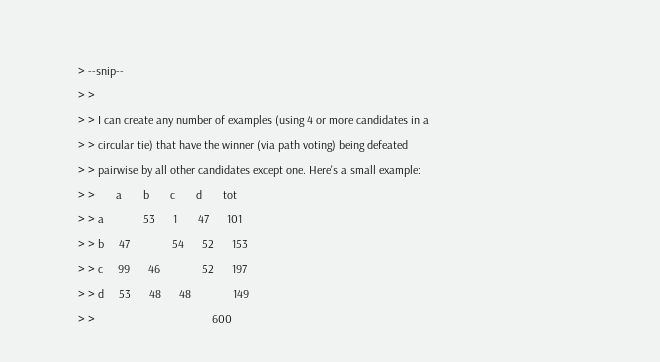> --snip--
> >
> > I can create any number of examples (using 4 or more candidates in a
> > circular tie) that have the winner (via path voting) being defeated
> > pairwise by all other candidates except one. Here's a small example:
> >       a       b       c       d       tot
> > a             53      1       47      101
> > b     47              54      52      153
> > c     99      46              52      197
> > d     53      48      48              149
> >                                       600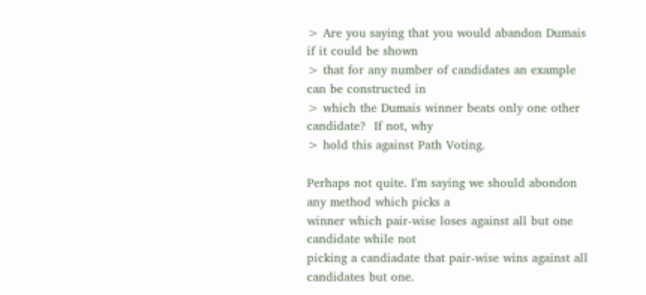> Are you saying that you would abandon Dumais if it could be shown
> that for any number of candidates an example can be constructed in
> which the Dumais winner beats only one other candidate?  If not, why
> hold this against Path Voting.

Perhaps not quite. I'm saying we should abondon any method which picks a
winner which pair-wise loses against all but one candidate while not
picking a candiadate that pair-wise wins against all candidates but one.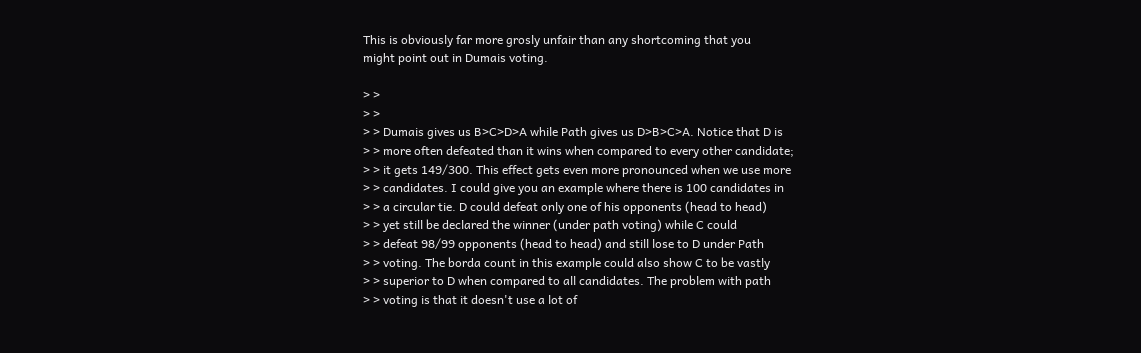This is obviously far more grosly unfair than any shortcoming that you
might point out in Dumais voting.

> >
> >
> > Dumais gives us B>C>D>A while Path gives us D>B>C>A. Notice that D is
> > more often defeated than it wins when compared to every other candidate;
> > it gets 149/300. This effect gets even more pronounced when we use more
> > candidates. I could give you an example where there is 100 candidates in
> > a circular tie. D could defeat only one of his opponents (head to head)
> > yet still be declared the winner (under path voting) while C could
> > defeat 98/99 opponents (head to head) and still lose to D under Path
> > voting. The borda count in this example could also show C to be vastly
> > superior to D when compared to all candidates. The problem with path
> > voting is that it doesn't use a lot of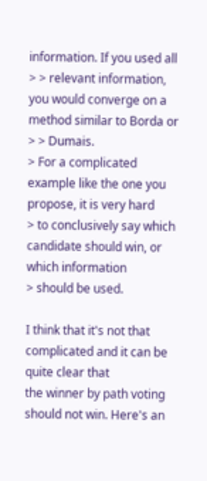information. If you used all
> > relevant information, you would converge on a method similar to Borda or
> > Dumais.
> For a complicated example like the one you propose, it is very hard
> to conclusively say which candidate should win, or which information
> should be used.

I think that it's not that complicated and it can be quite clear that
the winner by path voting should not win. Here's an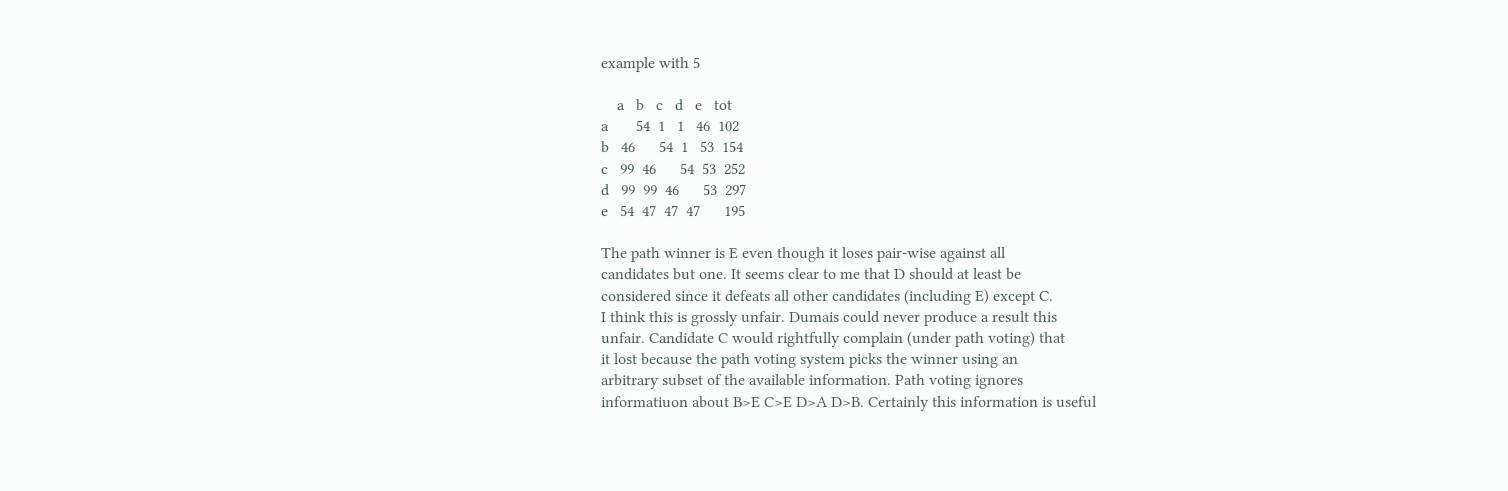example with 5

    a   b   c   d   e   tot
a       54  1   1   46  102
b   46      54  1   53  154
c   99  46      54  53  252
d   99  99  46      53  297
e   54  47  47  47      195

The path winner is E even though it loses pair-wise against all
candidates but one. It seems clear to me that D should at least be
considered since it defeats all other candidates (including E) except C.
I think this is grossly unfair. Dumais could never produce a result this
unfair. Candidate C would rightfully complain (under path voting) that
it lost because the path voting system picks the winner using an
arbitrary subset of the available information. Path voting ignores
informatiuon about B>E C>E D>A D>B. Certainly this information is useful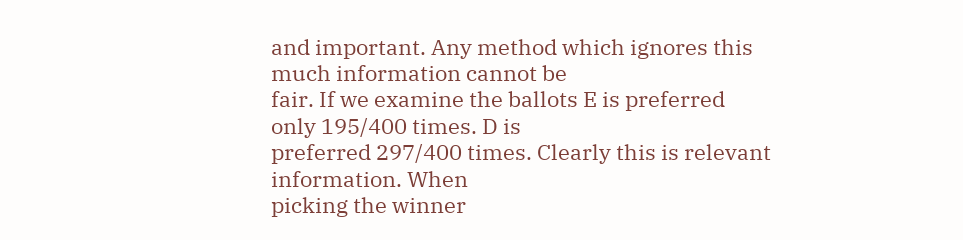and important. Any method which ignores this much information cannot be
fair. If we examine the ballots E is preferred only 195/400 times. D is
preferred 297/400 times. Clearly this is relevant information. When
picking the winner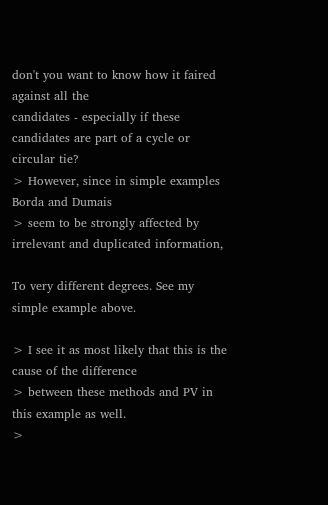don't you want to know how it faired against all the
candidates - especially if these candidates are part of a cycle or
circular tie?
> However, since in simple examples Borda and Dumais
> seem to be strongly affected by irrelevant and duplicated information,

To very different degrees. See my simple example above.

> I see it as most likely that this is the cause of the difference
> between these methods and PV in this example as well.
>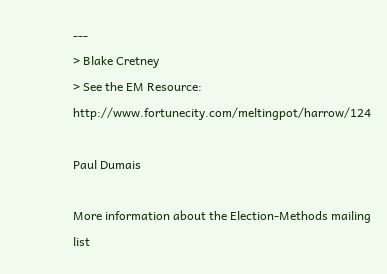---
> Blake Cretney
> See the EM Resource:  http://www.fortunecity.com/meltingpot/harrow/124

Paul Dumais

More information about the Election-Methods mailing list